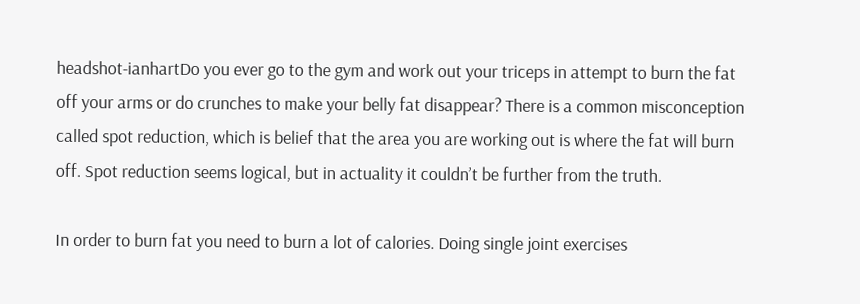headshot-ianhartDo you ever go to the gym and work out your triceps in attempt to burn the fat off your arms or do crunches to make your belly fat disappear? There is a common misconception called spot reduction, which is belief that the area you are working out is where the fat will burn off. Spot reduction seems logical, but in actuality it couldn’t be further from the truth.

In order to burn fat you need to burn a lot of calories. Doing single joint exercises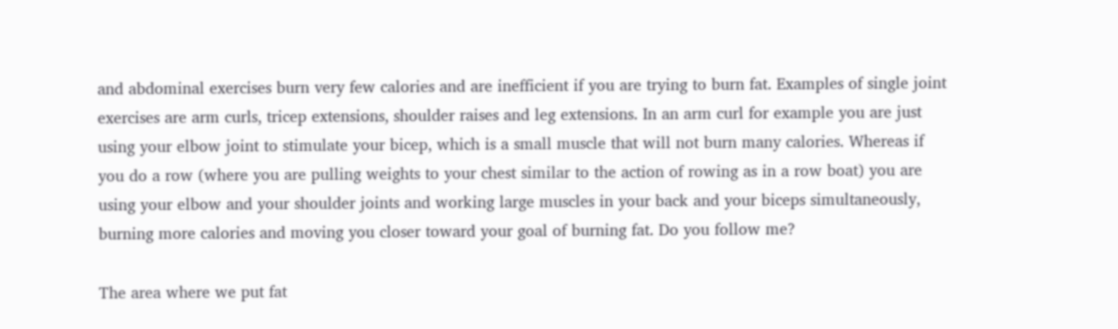and abdominal exercises burn very few calories and are inefficient if you are trying to burn fat. Examples of single joint exercises are arm curls, tricep extensions, shoulder raises and leg extensions. In an arm curl for example you are just using your elbow joint to stimulate your bicep, which is a small muscle that will not burn many calories. Whereas if you do a row (where you are pulling weights to your chest similar to the action of rowing as in a row boat) you are using your elbow and your shoulder joints and working large muscles in your back and your biceps simultaneously, burning more calories and moving you closer toward your goal of burning fat. Do you follow me?

The area where we put fat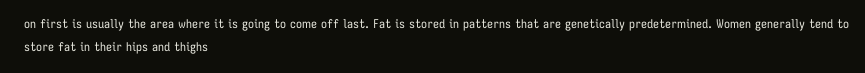on first is usually the area where it is going to come off last. Fat is stored in patterns that are genetically predetermined. Women generally tend to store fat in their hips and thighs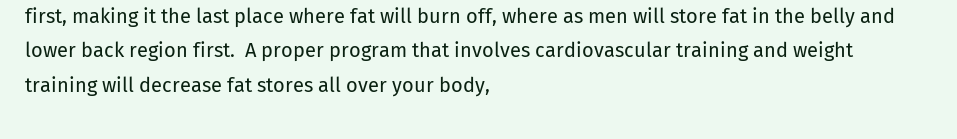first, making it the last place where fat will burn off, where as men will store fat in the belly and lower back region first.  A proper program that involves cardiovascular training and weight training will decrease fat stores all over your body,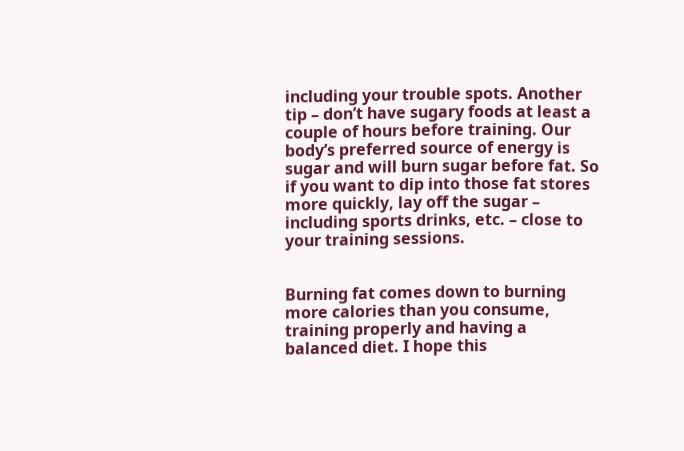including your trouble spots. Another tip – don’t have sugary foods at least a couple of hours before training. Our body’s preferred source of energy is sugar and will burn sugar before fat. So if you want to dip into those fat stores more quickly, lay off the sugar – including sports drinks, etc. – close to your training sessions.


Burning fat comes down to burning more calories than you consume, training properly and having a balanced diet. I hope this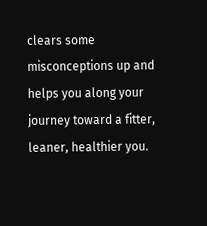clears some misconceptions up and helps you along your journey toward a fitter, leaner, healthier you.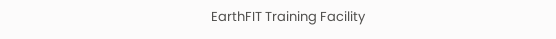EarthFIT Training Facility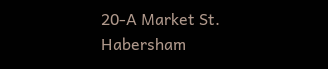20-A Market St.
Habersham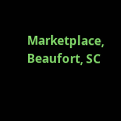Marketplace, Beaufort, SC